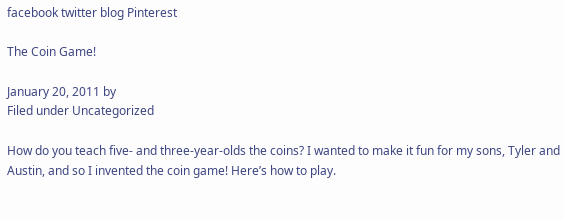facebook twitter blog Pinterest

The Coin Game!

January 20, 2011 by
Filed under Uncategorized

How do you teach five- and three-year-olds the coins? I wanted to make it fun for my sons, Tyler and Austin, and so I invented the coin game! Here’s how to play.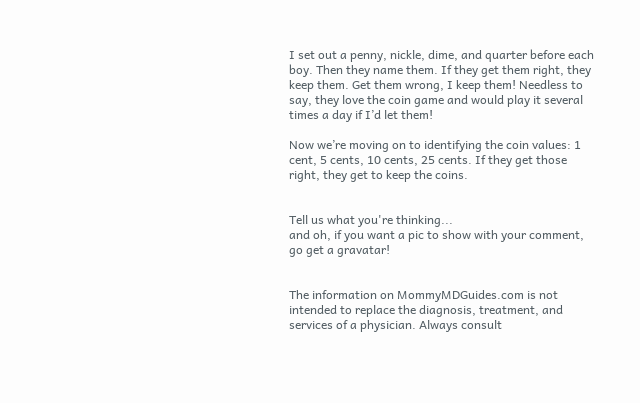I set out a penny, nickle, dime, and quarter before each boy. Then they name them. If they get them right, they keep them. Get them wrong, I keep them! Needless to say, they love the coin game and would play it several times a day if I’d let them!

Now we’re moving on to identifying the coin values: 1 cent, 5 cents, 10 cents, 25 cents. If they get those right, they get to keep the coins.


Tell us what you're thinking...
and oh, if you want a pic to show with your comment, go get a gravatar!


The information on MommyMDGuides.com is not intended to replace the diagnosis, treatment, and services of a physician. Always consult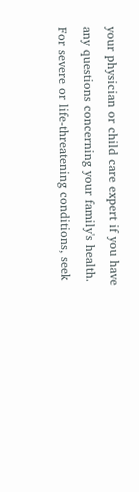your physician or child care expert if you have any questions concerning your family's health. For severe or life-threatening conditions, seek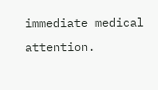immediate medical attention.